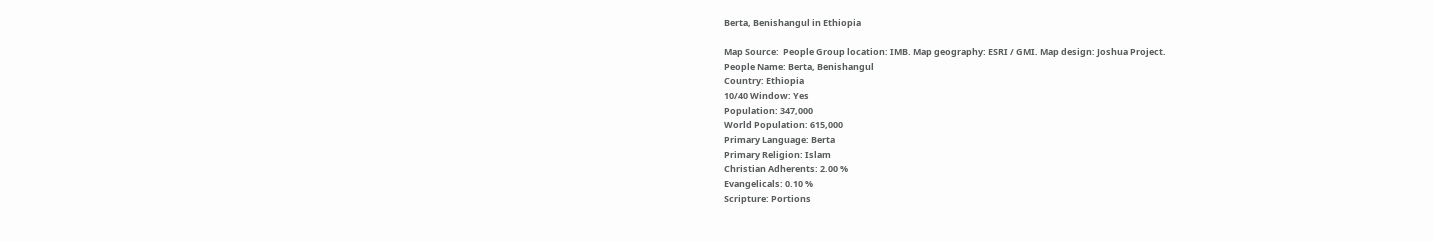Berta, Benishangul in Ethiopia

Map Source:  People Group location: IMB. Map geography: ESRI / GMI. Map design: Joshua Project.
People Name: Berta, Benishangul
Country: Ethiopia
10/40 Window: Yes
Population: 347,000
World Population: 615,000
Primary Language: Berta
Primary Religion: Islam
Christian Adherents: 2.00 %
Evangelicals: 0.10 %
Scripture: Portions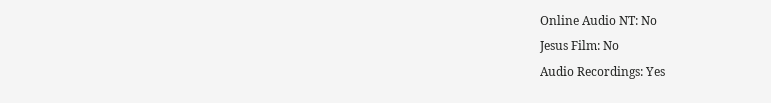Online Audio NT: No
Jesus Film: No
Audio Recordings: Yes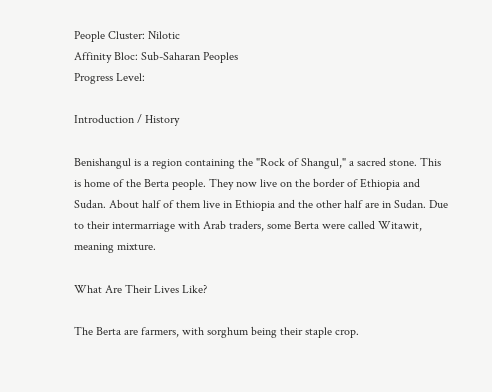People Cluster: Nilotic
Affinity Bloc: Sub-Saharan Peoples
Progress Level:

Introduction / History

Benishangul is a region containing the "Rock of Shangul," a sacred stone. This is home of the Berta people. They now live on the border of Ethiopia and Sudan. About half of them live in Ethiopia and the other half are in Sudan. Due to their intermarriage with Arab traders, some Berta were called Witawit, meaning mixture.

What Are Their Lives Like?

The Berta are farmers, with sorghum being their staple crop.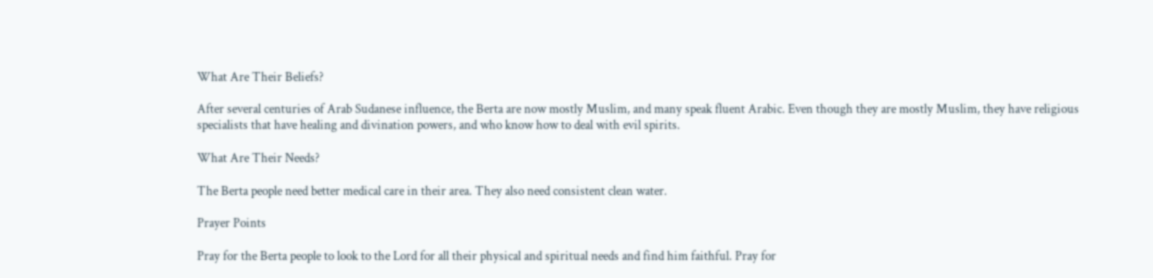What Are Their Beliefs?

After several centuries of Arab Sudanese influence, the Berta are now mostly Muslim, and many speak fluent Arabic. Even though they are mostly Muslim, they have religious specialists that have healing and divination powers, and who know how to deal with evil spirits.

What Are Their Needs?

The Berta people need better medical care in their area. They also need consistent clean water.

Prayer Points

Pray for the Berta people to look to the Lord for all their physical and spiritual needs and find him faithful. Pray for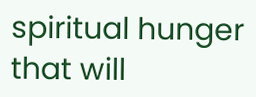spiritual hunger that will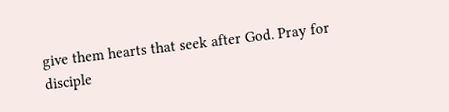give them hearts that seek after God. Pray for disciple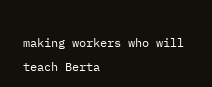making workers who will teach Berta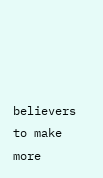believers to make more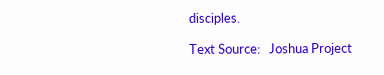disciples.

Text Source:   Joshua Project